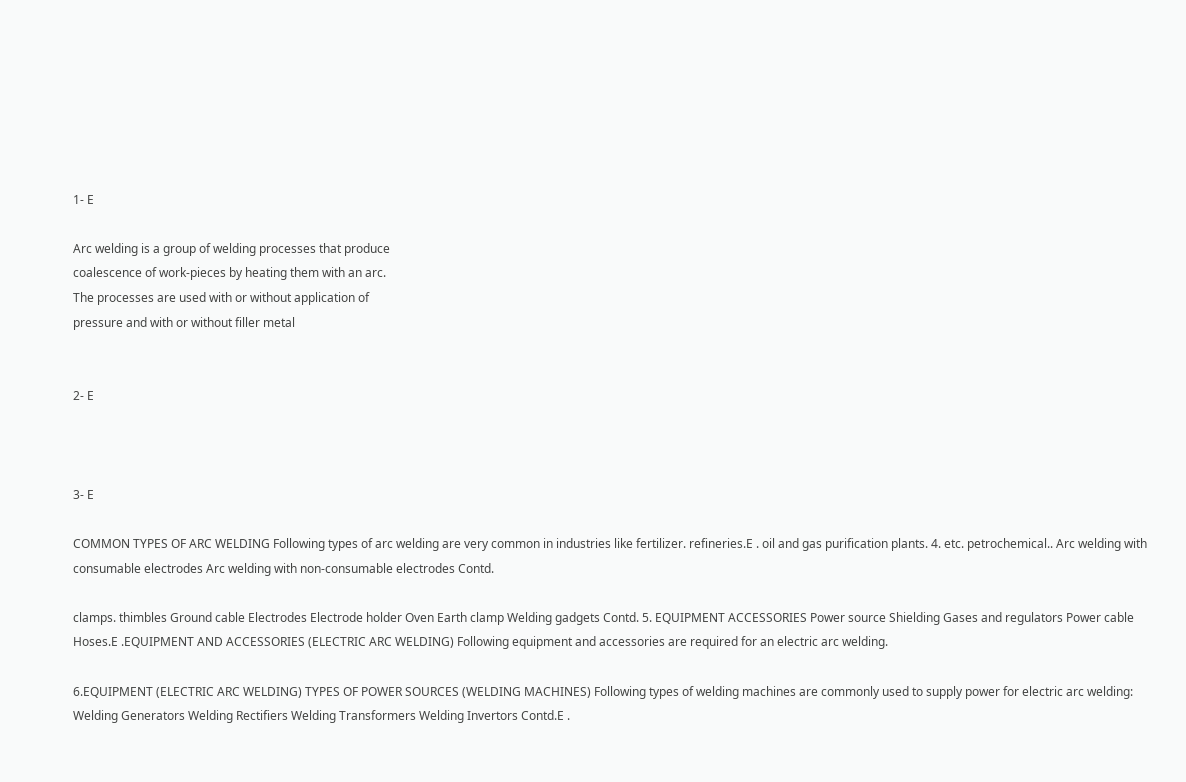1- E

Arc welding is a group of welding processes that produce
coalescence of work-pieces by heating them with an arc.
The processes are used with or without application of
pressure and with or without filler metal


2- E



3- E

COMMON TYPES OF ARC WELDING Following types of arc welding are very common in industries like fertilizer. refineries.E . oil and gas purification plants. 4. etc. petrochemical.. Arc welding with consumable electrodes Arc welding with non-consumable electrodes Contd.

clamps. thimbles Ground cable Electrodes Electrode holder Oven Earth clamp Welding gadgets Contd. 5. EQUIPMENT ACCESSORIES Power source Shielding Gases and regulators Power cable Hoses.E .EQUIPMENT AND ACCESSORIES (ELECTRIC ARC WELDING) Following equipment and accessories are required for an electric arc welding.

6.EQUIPMENT (ELECTRIC ARC WELDING) TYPES OF POWER SOURCES (WELDING MACHINES) Following types of welding machines are commonly used to supply power for electric arc welding: Welding Generators Welding Rectifiers Welding Transformers Welding Invertors Contd.E .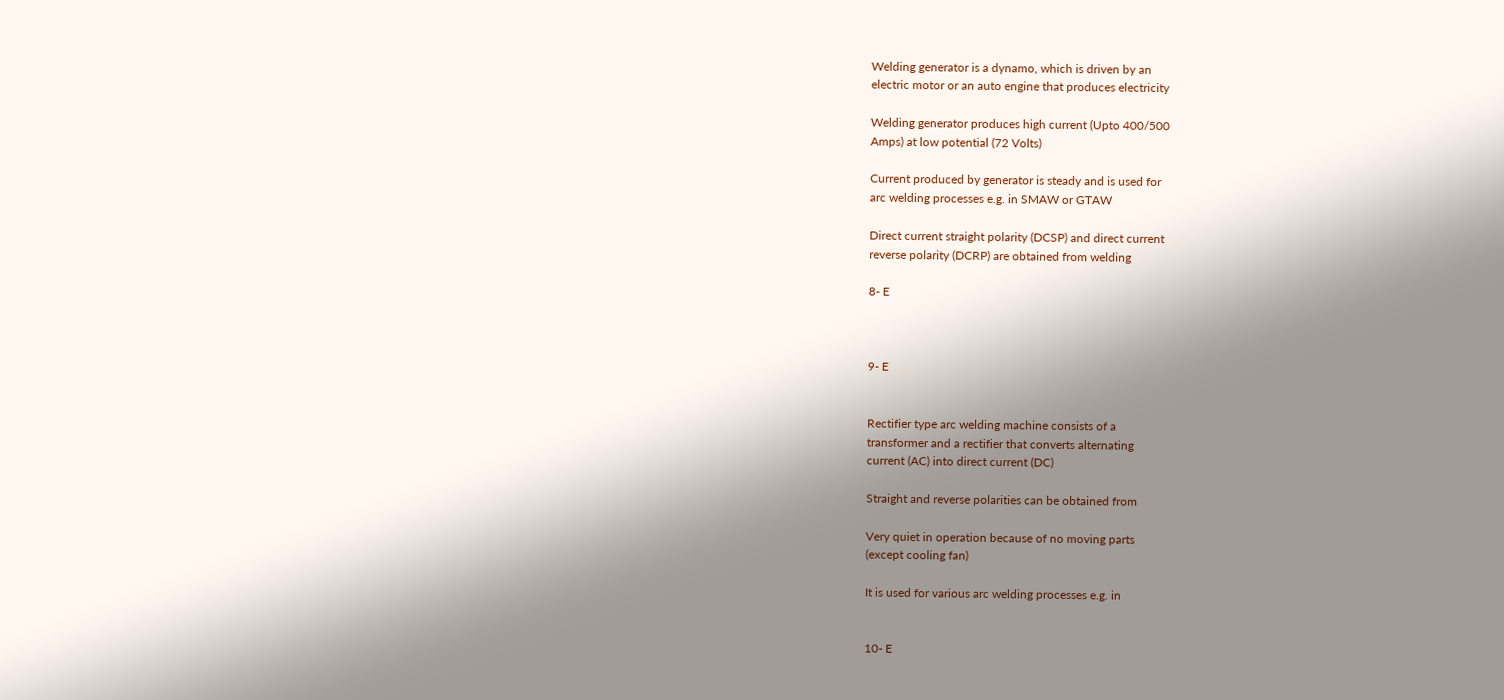Welding generator is a dynamo, which is driven by an
electric motor or an auto engine that produces electricity

Welding generator produces high current (Upto 400/500
Amps) at low potential (72 Volts)

Current produced by generator is steady and is used for
arc welding processes e.g. in SMAW or GTAW

Direct current straight polarity (DCSP) and direct current
reverse polarity (DCRP) are obtained from welding

8- E



9- E


Rectifier type arc welding machine consists of a
transformer and a rectifier that converts alternating
current (AC) into direct current (DC)

Straight and reverse polarities can be obtained from

Very quiet in operation because of no moving parts
(except cooling fan)

It is used for various arc welding processes e.g. in


10- E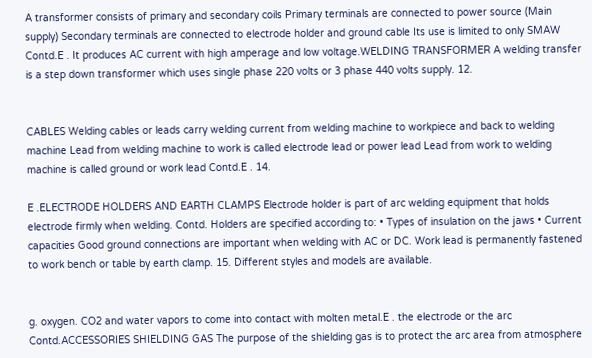A transformer consists of primary and secondary coils Primary terminals are connected to power source (Main supply) Secondary terminals are connected to electrode holder and ground cable Its use is limited to only SMAW Contd.E . It produces AC current with high amperage and low voltage.WELDING TRANSFORMER A welding transfer is a step down transformer which uses single phase 220 volts or 3 phase 440 volts supply. 12.


CABLES Welding cables or leads carry welding current from welding machine to workpiece and back to welding machine Lead from welding machine to work is called electrode lead or power lead Lead from work to welding machine is called ground or work lead Contd.E . 14.

E .ELECTRODE HOLDERS AND EARTH CLAMPS Electrode holder is part of arc welding equipment that holds electrode firmly when welding. Contd. Holders are specified according to: • Types of insulation on the jaws • Current capacities Good ground connections are important when welding with AC or DC. Work lead is permanently fastened to work bench or table by earth clamp. 15. Different styles and models are available.


g. oxygen. CO2 and water vapors to come into contact with molten metal.E . the electrode or the arc Contd.ACCESSORIES SHIELDING GAS The purpose of the shielding gas is to protect the arc area from atmosphere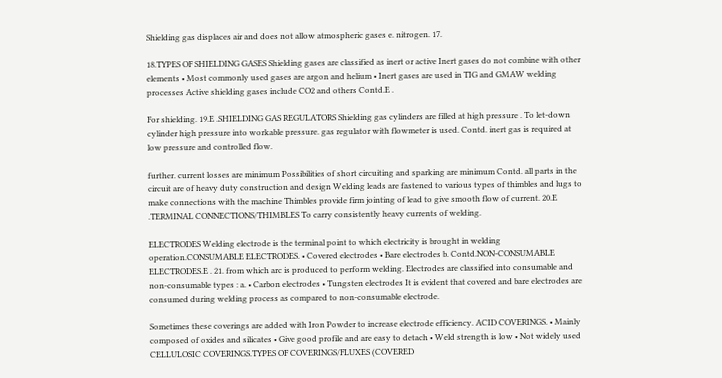Shielding gas displaces air and does not allow atmospheric gases e. nitrogen. 17.

18.TYPES OF SHIELDING GASES Shielding gases are classified as inert or active Inert gases do not combine with other elements • Most commonly used gases are argon and helium • Inert gases are used in TIG and GMAW welding processes Active shielding gases include CO2 and others Contd.E .

For shielding. 19.E .SHIELDING GAS REGULATORS Shielding gas cylinders are filled at high pressure . To let-down cylinder high pressure into workable pressure. gas regulator with flowmeter is used. Contd. inert gas is required at low pressure and controlled flow.

further. current losses are minimum Possibilities of short circuiting and sparking are minimum Contd. all parts in the circuit are of heavy duty construction and design Welding leads are fastened to various types of thimbles and lugs to make connections with the machine Thimbles provide firm jointing of lead to give smooth flow of current. 20.E .TERMINAL CONNECTIONS/THIMBLES To carry consistently heavy currents of welding.

ELECTRODES Welding electrode is the terminal point to which electricity is brought in welding operation.CONSUMABLE ELECTRODES. • Covered electrodes • Bare electrodes b. Contd.NON-CONSUMABLE ELECTRODES.E . 21. from which arc is produced to perform welding. Electrodes are classified into consumable and non-consumable types : a. • Carbon electrodes • Tungsten electrodes It is evident that covered and bare electrodes are consumed during welding process as compared to non-consumable electrode.

Sometimes these coverings are added with Iron Powder to increase electrode efficiency. ACID COVERINGS. • Mainly composed of oxides and silicates • Give good profile and are easy to detach • Weld strength is low • Not widely used CELLULOSIC COVERINGS.TYPES OF COVERINGS/FLUXES (COVERED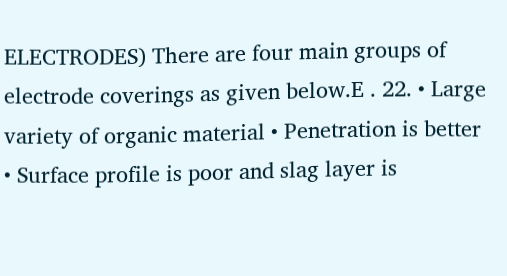ELECTRODES) There are four main groups of electrode coverings as given below.E . 22. • Large variety of organic material • Penetration is better • Surface profile is poor and slag layer is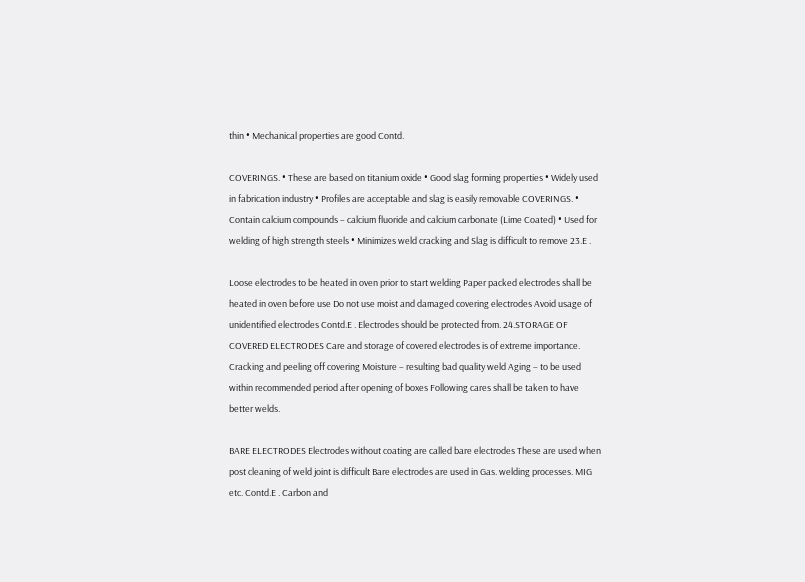thin • Mechanical properties are good Contd.

COVERINGS. • These are based on titanium oxide • Good slag forming properties • Widely used in fabrication industry • Profiles are acceptable and slag is easily removable COVERINGS. • Contain calcium compounds – calcium fluoride and calcium carbonate (Lime Coated) • Used for welding of high strength steels • Minimizes weld cracking and Slag is difficult to remove 23.E .

Loose electrodes to be heated in oven prior to start welding Paper packed electrodes shall be heated in oven before use Do not use moist and damaged covering electrodes Avoid usage of unidentified electrodes Contd.E . Electrodes should be protected from. 24.STORAGE OF COVERED ELECTRODES Care and storage of covered electrodes is of extreme importance. Cracking and peeling off covering Moisture – resulting bad quality weld Aging – to be used within recommended period after opening of boxes Following cares shall be taken to have better welds.

BARE ELECTRODES Electrodes without coating are called bare electrodes These are used when post cleaning of weld joint is difficult Bare electrodes are used in Gas. welding processes. MIG etc. Contd.E . Carbon and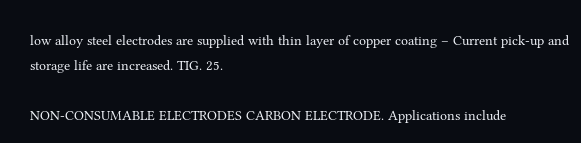low alloy steel electrodes are supplied with thin layer of copper coating – Current pick-up and storage life are increased. TIG. 25.

NON-CONSUMABLE ELECTRODES CARBON ELECTRODE. Applications include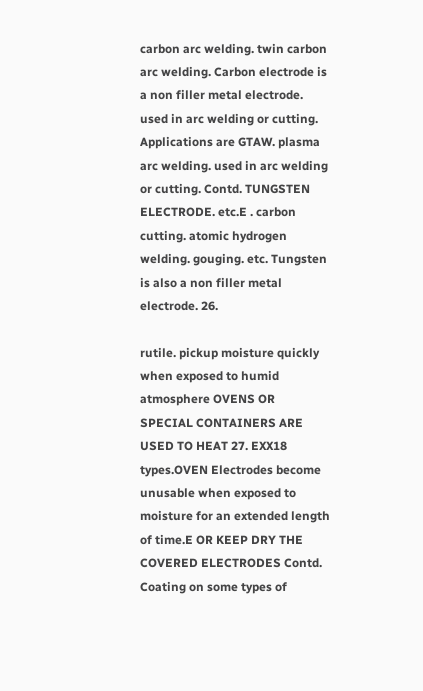carbon arc welding. twin carbon arc welding. Carbon electrode is a non filler metal electrode. used in arc welding or cutting. Applications are GTAW. plasma arc welding. used in arc welding or cutting. Contd. TUNGSTEN ELECTRODE. etc.E . carbon cutting. atomic hydrogen welding. gouging. etc. Tungsten is also a non filler metal electrode. 26.

rutile. pickup moisture quickly when exposed to humid atmosphere OVENS OR SPECIAL CONTAINERS ARE USED TO HEAT 27. EXX18 types.OVEN Electrodes become unusable when exposed to moisture for an extended length of time.E OR KEEP DRY THE COVERED ELECTRODES Contd. Coating on some types of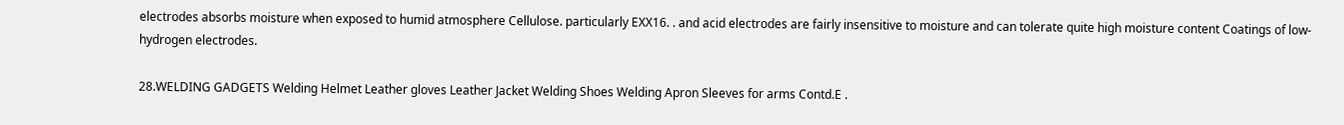electrodes absorbs moisture when exposed to humid atmosphere Cellulose. particularly EXX16. . and acid electrodes are fairly insensitive to moisture and can tolerate quite high moisture content Coatings of low-hydrogen electrodes.

28.WELDING GADGETS Welding Helmet Leather gloves Leather Jacket Welding Shoes Welding Apron Sleeves for arms Contd.E .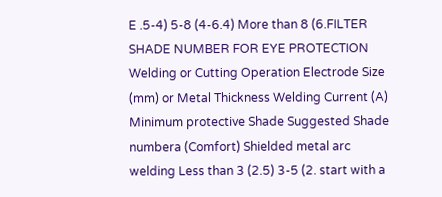E .5-4) 5-8 (4-6.4) More than 8 (6.FILTER SHADE NUMBER FOR EYE PROTECTION Welding or Cutting Operation Electrode Size (mm) or Metal Thickness Welding Current (A) Minimum protective Shade Suggested Shade numbera (Comfort) Shielded metal arc welding Less than 3 (2.5) 3-5 (2. start with a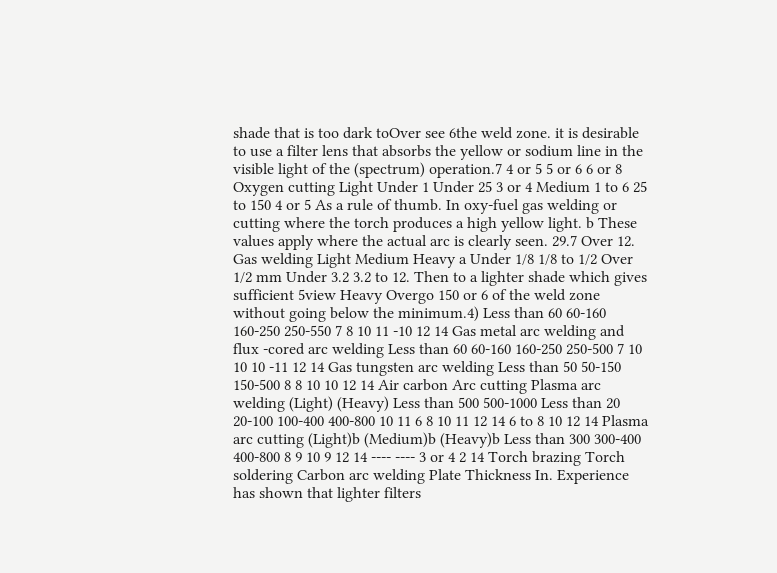shade that is too dark toOver see 6the weld zone. it is desirable to use a filter lens that absorbs the yellow or sodium line in the visible light of the (spectrum) operation.7 4 or 5 5 or 6 6 or 8 Oxygen cutting Light Under 1 Under 25 3 or 4 Medium 1 to 6 25 to 150 4 or 5 As a rule of thumb. In oxy-fuel gas welding or cutting where the torch produces a high yellow light. b These values apply where the actual arc is clearly seen. 29.7 Over 12. Gas welding Light Medium Heavy a Under 1/8 1/8 to 1/2 Over 1/2 mm Under 3.2 3.2 to 12. Then to a lighter shade which gives sufficient 5view Heavy Overgo 150 or 6 of the weld zone without going below the minimum.4) Less than 60 60-160 160-250 250-550 7 8 10 11 -10 12 14 Gas metal arc welding and flux -cored arc welding Less than 60 60-160 160-250 250-500 7 10 10 10 -11 12 14 Gas tungsten arc welding Less than 50 50-150 150-500 8 8 10 10 12 14 Air carbon Arc cutting Plasma arc welding (Light) (Heavy) Less than 500 500-1000 Less than 20 20-100 100-400 400-800 10 11 6 8 10 11 12 14 6 to 8 10 12 14 Plasma arc cutting (Light)b (Medium)b (Heavy)b Less than 300 300-400 400-800 8 9 10 9 12 14 ---- ---- 3 or 4 2 14 Torch brazing Torch soldering Carbon arc welding Plate Thickness In. Experience has shown that lighter filters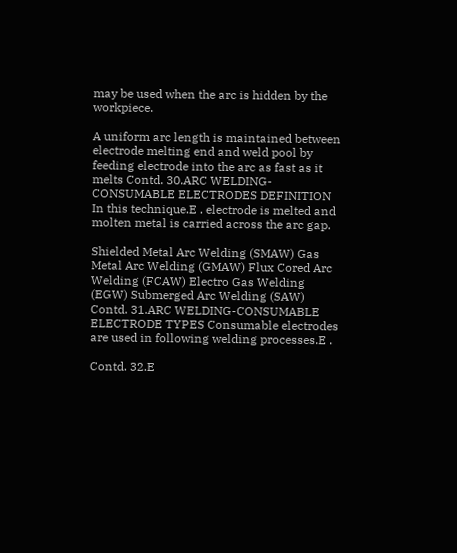may be used when the arc is hidden by the workpiece.

A uniform arc length is maintained between electrode melting end and weld pool by feeding electrode into the arc as fast as it melts Contd. 30.ARC WELDING-CONSUMABLE ELECTRODES DEFINITION In this technique.E . electrode is melted and molten metal is carried across the arc gap.

Shielded Metal Arc Welding (SMAW) Gas Metal Arc Welding (GMAW) Flux Cored Arc Welding (FCAW) Electro Gas Welding (EGW) Submerged Arc Welding (SAW) Contd. 31.ARC WELDING-CONSUMABLE ELECTRODE TYPES Consumable electrodes are used in following welding processes.E .

Contd. 32.E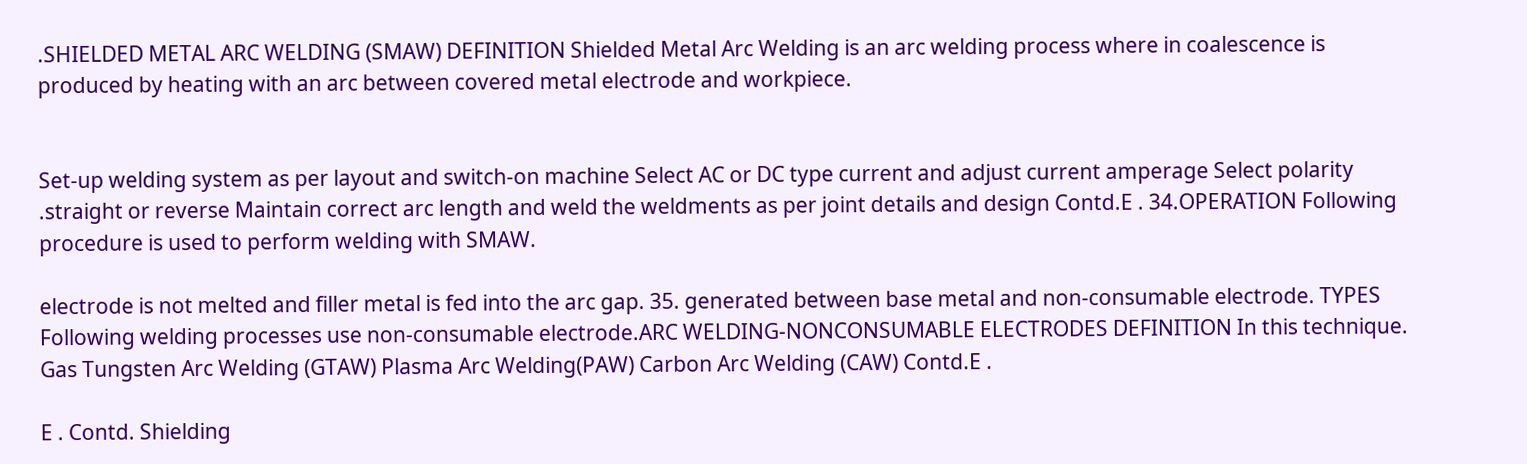.SHIELDED METAL ARC WELDING (SMAW) DEFINITION Shielded Metal Arc Welding is an arc welding process where in coalescence is produced by heating with an arc between covered metal electrode and workpiece.


Set-up welding system as per layout and switch-on machine Select AC or DC type current and adjust current amperage Select polarity .straight or reverse Maintain correct arc length and weld the weldments as per joint details and design Contd.E . 34.OPERATION Following procedure is used to perform welding with SMAW.

electrode is not melted and filler metal is fed into the arc gap. 35. generated between base metal and non-consumable electrode. TYPES Following welding processes use non-consumable electrode.ARC WELDING-NONCONSUMABLE ELECTRODES DEFINITION In this technique. Gas Tungsten Arc Welding (GTAW) Plasma Arc Welding(PAW) Carbon Arc Welding (CAW) Contd.E .

E . Contd. Shielding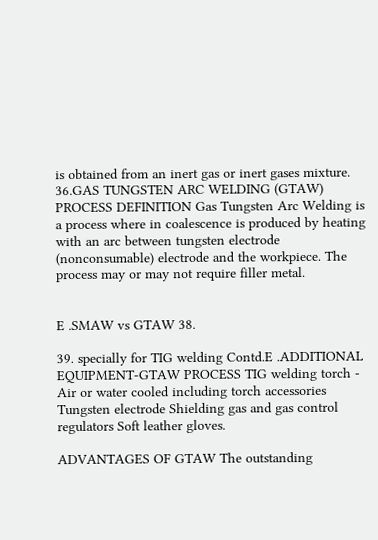is obtained from an inert gas or inert gases mixture. 36.GAS TUNGSTEN ARC WELDING (GTAW) PROCESS DEFINITION Gas Tungsten Arc Welding is a process where in coalescence is produced by heating with an arc between tungsten electrode (nonconsumable) electrode and the workpiece. The process may or may not require filler metal.


E .SMAW vs GTAW 38.

39. specially for TIG welding Contd.E .ADDITIONAL EQUIPMENT-GTAW PROCESS TIG welding torch - Air or water cooled including torch accessories Tungsten electrode Shielding gas and gas control regulators Soft leather gloves.

ADVANTAGES OF GTAW The outstanding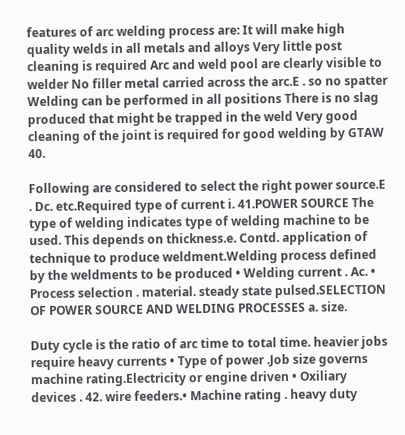features of arc welding process are: It will make high quality welds in all metals and alloys Very little post cleaning is required Arc and weld pool are clearly visible to welder No filler metal carried across the arc.E . so no spatter Welding can be performed in all positions There is no slag produced that might be trapped in the weld Very good cleaning of the joint is required for good welding by GTAW 40.

Following are considered to select the right power source.E . Dc. etc.Required type of current i. 41.POWER SOURCE The type of welding indicates type of welding machine to be used. This depends on thickness.e. Contd. application of technique to produce weldment.Welding process defined by the weldments to be produced • Welding current . Ac. • Process selection . material. steady state pulsed.SELECTION OF POWER SOURCE AND WELDING PROCESSES a. size.

Duty cycle is the ratio of arc time to total time. heavier jobs require heavy currents • Type of power .Job size governs machine rating.Electricity or engine driven • Oxiliary devices . 42. wire feeders.• Machine rating . heavy duty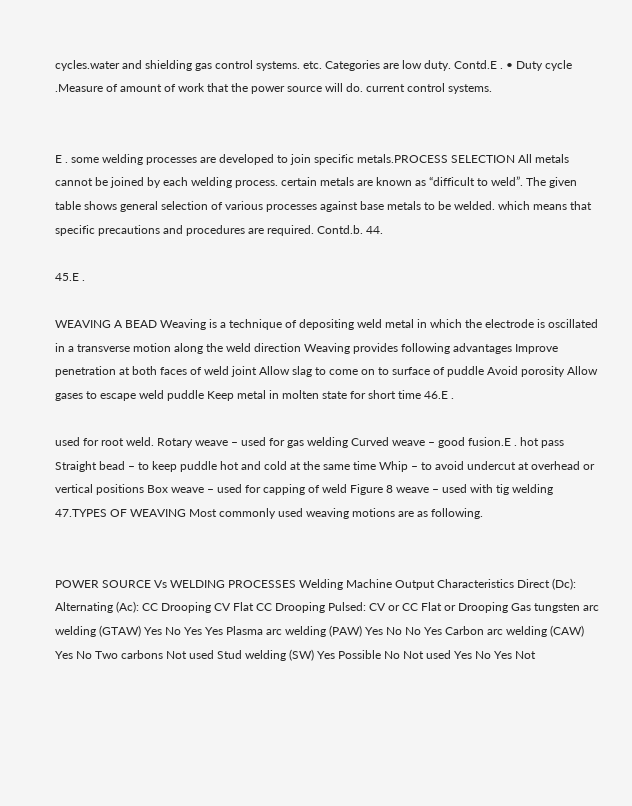cycles.water and shielding gas control systems. etc. Categories are low duty. Contd.E . • Duty cycle .Measure of amount of work that the power source will do. current control systems.


E . some welding processes are developed to join specific metals.PROCESS SELECTION All metals cannot be joined by each welding process. certain metals are known as “difficult to weld”. The given table shows general selection of various processes against base metals to be welded. which means that specific precautions and procedures are required. Contd.b. 44.

45.E .

WEAVING A BEAD Weaving is a technique of depositing weld metal in which the electrode is oscillated in a transverse motion along the weld direction Weaving provides following advantages Improve penetration at both faces of weld joint Allow slag to come on to surface of puddle Avoid porosity Allow gases to escape weld puddle Keep metal in molten state for short time 46.E .

used for root weld. Rotary weave – used for gas welding Curved weave – good fusion.E . hot pass Straight bead – to keep puddle hot and cold at the same time Whip – to avoid undercut at overhead or vertical positions Box weave – used for capping of weld Figure 8 weave – used with tig welding 47.TYPES OF WEAVING Most commonly used weaving motions are as following.


POWER SOURCE Vs WELDING PROCESSES Welding Machine Output Characteristics Direct (Dc): Alternating (Ac): CC Drooping CV Flat CC Drooping Pulsed: CV or CC Flat or Drooping Gas tungsten arc welding (GTAW) Yes No Yes Yes Plasma arc welding (PAW) Yes No No Yes Carbon arc welding (CAW) Yes No Two carbons Not used Stud welding (SW) Yes Possible No Not used Yes No Yes Not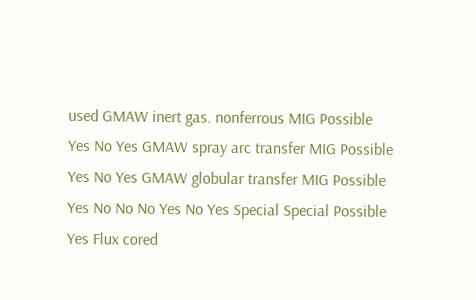used GMAW inert gas. nonferrous MIG Possible Yes No Yes GMAW spray arc transfer MIG Possible Yes No Yes GMAW globular transfer MIG Possible Yes No No No Yes No Yes Special Special Possible Yes Flux cored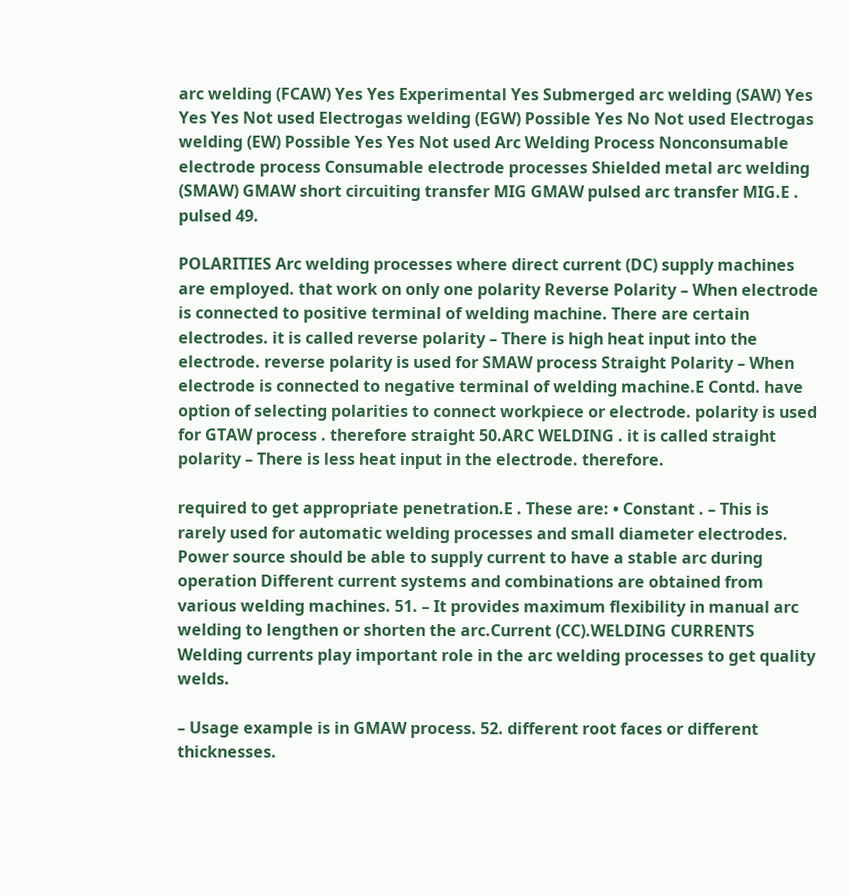arc welding (FCAW) Yes Yes Experimental Yes Submerged arc welding (SAW) Yes Yes Yes Not used Electrogas welding (EGW) Possible Yes No Not used Electrogas welding (EW) Possible Yes Yes Not used Arc Welding Process Nonconsumable electrode process Consumable electrode processes Shielded metal arc welding (SMAW) GMAW short circuiting transfer MIG GMAW pulsed arc transfer MIG.E . pulsed 49.

POLARITIES Arc welding processes where direct current (DC) supply machines are employed. that work on only one polarity Reverse Polarity – When electrode is connected to positive terminal of welding machine. There are certain electrodes. it is called reverse polarity – There is high heat input into the electrode. reverse polarity is used for SMAW process Straight Polarity – When electrode is connected to negative terminal of welding machine.E Contd. have option of selecting polarities to connect workpiece or electrode. polarity is used for GTAW process . therefore straight 50.ARC WELDING . it is called straight polarity – There is less heat input in the electrode. therefore.

required to get appropriate penetration.E . These are: • Constant . – This is rarely used for automatic welding processes and small diameter electrodes. Power source should be able to supply current to have a stable arc during operation Different current systems and combinations are obtained from various welding machines. 51. – It provides maximum flexibility in manual arc welding to lengthen or shorten the arc.Current (CC).WELDING CURRENTS Welding currents play important role in the arc welding processes to get quality welds.

– Usage example is in GMAW process. 52. different root faces or different thicknesses.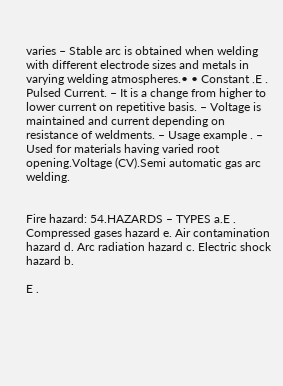varies – Stable arc is obtained when welding with different electrode sizes and metals in varying welding atmospheres.• • Constant .E . Pulsed Current. – It is a change from higher to lower current on repetitive basis. – Voltage is maintained and current depending on resistance of weldments. – Usage example . – Used for materials having varied root opening.Voltage (CV).Semi automatic gas arc welding.


Fire hazard: 54.HAZARDS – TYPES a.E . Compressed gases hazard e. Air contamination hazard d. Arc radiation hazard c. Electric shock hazard b.

E .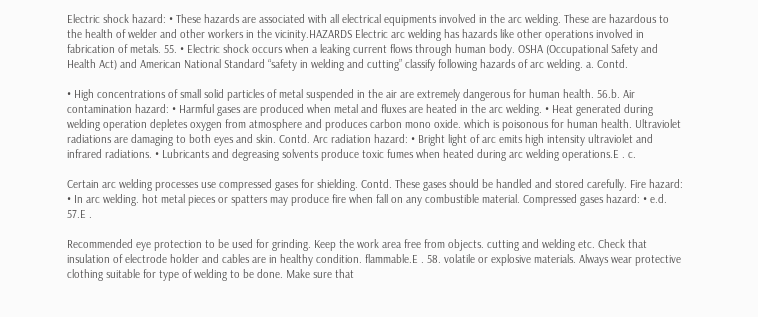Electric shock hazard: • These hazards are associated with all electrical equipments involved in the arc welding. These are hazardous to the health of welder and other workers in the vicinity.HAZARDS Electric arc welding has hazards like other operations involved in fabrication of metals. 55. • Electric shock occurs when a leaking current flows through human body. OSHA (Occupational Safety and Health Act) and American National Standard “safety in welding and cutting” classify following hazards of arc welding. a. Contd.

• High concentrations of small solid particles of metal suspended in the air are extremely dangerous for human health. 56.b. Air contamination hazard: • Harmful gases are produced when metal and fluxes are heated in the arc welding. • Heat generated during welding operation depletes oxygen from atmosphere and produces carbon mono oxide. which is poisonous for human health. Ultraviolet radiations are damaging to both eyes and skin. Contd. Arc radiation hazard: • Bright light of arc emits high intensity ultraviolet and infrared radiations. • Lubricants and degreasing solvents produce toxic fumes when heated during arc welding operations.E . c.

Certain arc welding processes use compressed gases for shielding. Contd. These gases should be handled and stored carefully. Fire hazard: • In arc welding. hot metal pieces or spatters may produce fire when fall on any combustible material. Compressed gases hazard: • e.d. 57.E .

Recommended eye protection to be used for grinding. Keep the work area free from objects. cutting and welding etc. Check that insulation of electrode holder and cables are in healthy condition. flammable.E . 58. volatile or explosive materials. Always wear protective clothing suitable for type of welding to be done. Make sure that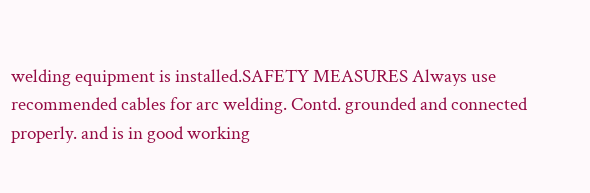welding equipment is installed.SAFETY MEASURES Always use recommended cables for arc welding. Contd. grounded and connected properly. and is in good working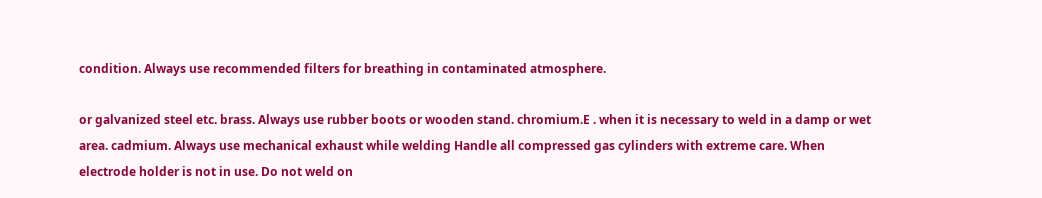condition. Always use recommended filters for breathing in contaminated atmosphere.

or galvanized steel etc. brass. Always use rubber boots or wooden stand. chromium.E . when it is necessary to weld in a damp or wet area. cadmium. Always use mechanical exhaust while welding Handle all compressed gas cylinders with extreme care. When electrode holder is not in use. Do not weld on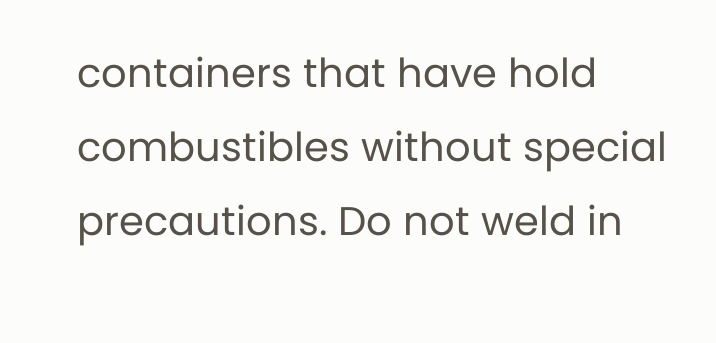containers that have hold combustibles without special precautions. Do not weld in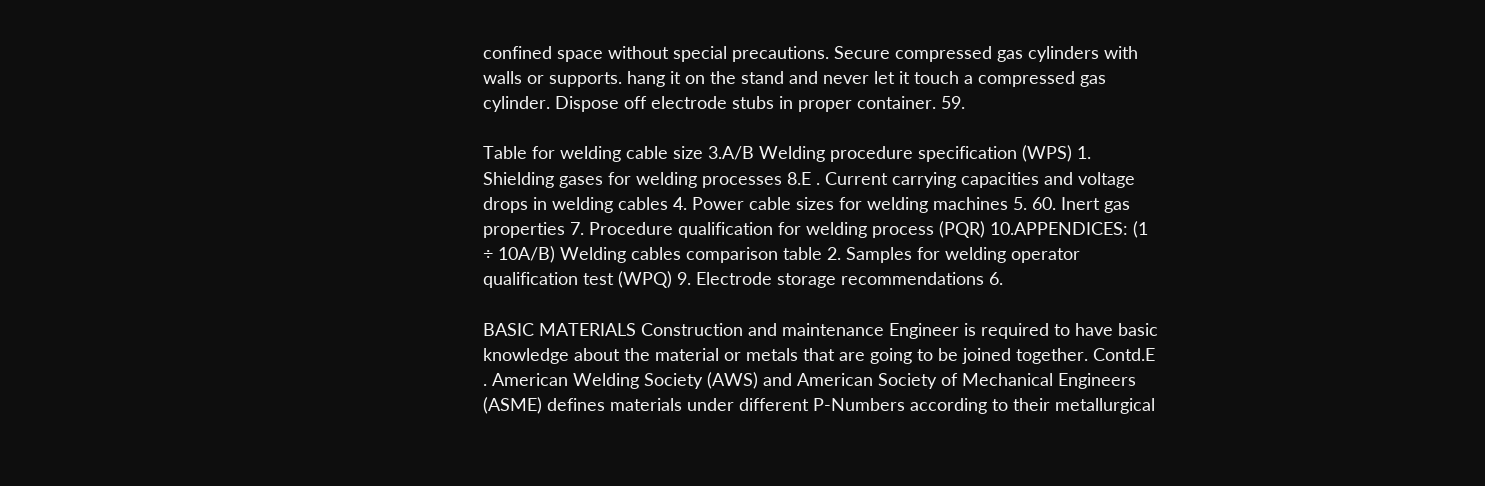confined space without special precautions. Secure compressed gas cylinders with walls or supports. hang it on the stand and never let it touch a compressed gas cylinder. Dispose off electrode stubs in proper container. 59.

Table for welding cable size 3.A/B Welding procedure specification (WPS) 1. Shielding gases for welding processes 8.E . Current carrying capacities and voltage drops in welding cables 4. Power cable sizes for welding machines 5. 60. Inert gas properties 7. Procedure qualification for welding process (PQR) 10.APPENDICES: (1 ÷ 10A/B) Welding cables comparison table 2. Samples for welding operator qualification test (WPQ) 9. Electrode storage recommendations 6.

BASIC MATERIALS Construction and maintenance Engineer is required to have basic knowledge about the material or metals that are going to be joined together. Contd.E . American Welding Society (AWS) and American Society of Mechanical Engineers (ASME) defines materials under different P-Numbers according to their metallurgical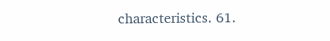characteristics. 61.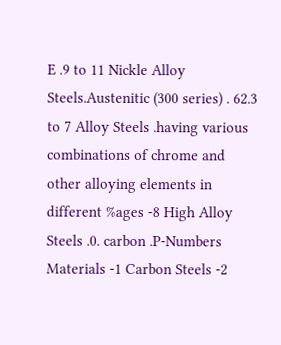E .9 to 11 Nickle Alloy Steels.Austenitic (300 series) . 62.3 to 7 Alloy Steels .having various combinations of chrome and other alloying elements in different %ages -8 High Alloy Steels .0. carbon .P-Numbers Materials -1 Carbon Steels -2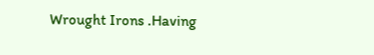Wrought Irons .Having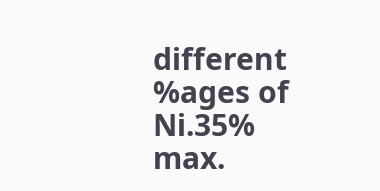different %ages of Ni.35% max.